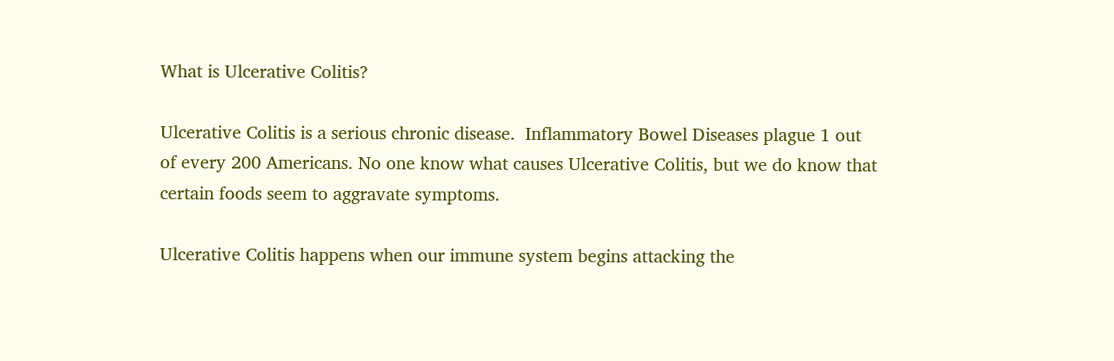What is Ulcerative Colitis?

Ulcerative Colitis is a serious chronic disease.  Inflammatory Bowel Diseases plague 1 out of every 200 Americans. No one know what causes Ulcerative Colitis, but we do know that certain foods seem to aggravate symptoms.

Ulcerative Colitis happens when our immune system begins attacking the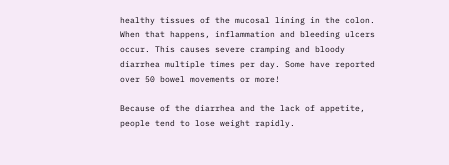healthy tissues of the mucosal lining in the colon. When that happens, inflammation and bleeding ulcers occur. This causes severe cramping and bloody diarrhea multiple times per day. Some have reported over 50 bowel movements or more!

Because of the diarrhea and the lack of appetite, people tend to lose weight rapidly.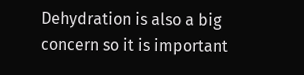Dehydration is also a big concern so it is important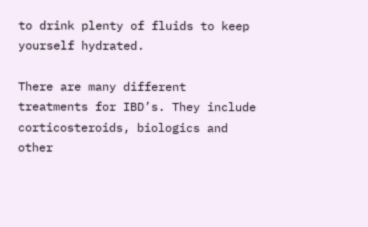to drink plenty of fluids to keep yourself hydrated.

There are many different treatments for IBD’s. They include corticosteroids, biologics and other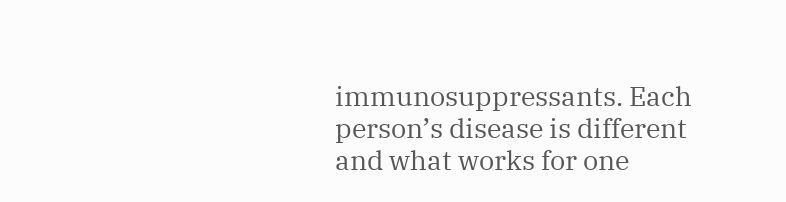immunosuppressants. Each person’s disease is different and what works for one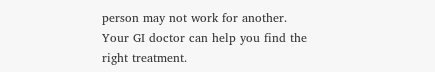person may not work for another. Your GI doctor can help you find the right treatment.